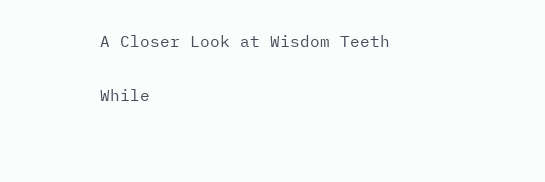A Closer Look at Wisdom Teeth

While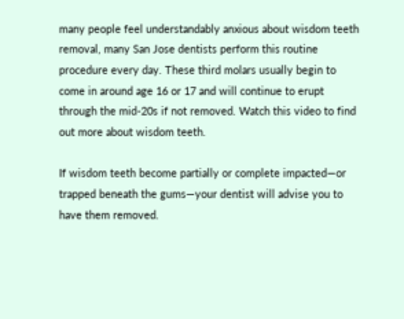many people feel understandably anxious about wisdom teeth removal, many San Jose dentists perform this routine procedure every day. These third molars usually begin to come in around age 16 or 17 and will continue to erupt through the mid-20s if not removed. Watch this video to find out more about wisdom teeth.

If wisdom teeth become partially or complete impacted—or trapped beneath the gums—your dentist will advise you to have them removed.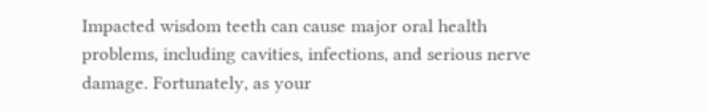Impacted wisdom teeth can cause major oral health problems, including cavities, infections, and serious nerve damage. Fortunately, as your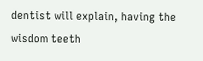dentist will explain, having the wisdom teeth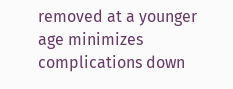removed at a younger age minimizes complications down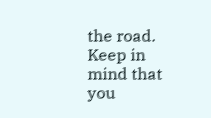the road. Keep in mind that you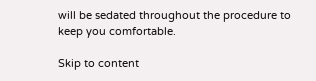will be sedated throughout the procedure to keep you comfortable.

Skip to content